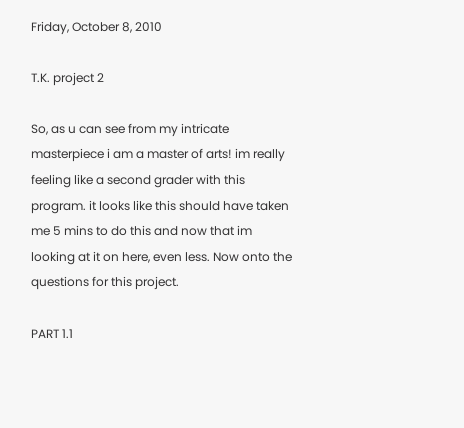Friday, October 8, 2010

T.K. project 2

So, as u can see from my intricate masterpiece i am a master of arts! im really feeling like a second grader with this program. it looks like this should have taken me 5 mins to do this and now that im looking at it on here, even less. Now onto the questions for this project.

PART 1.1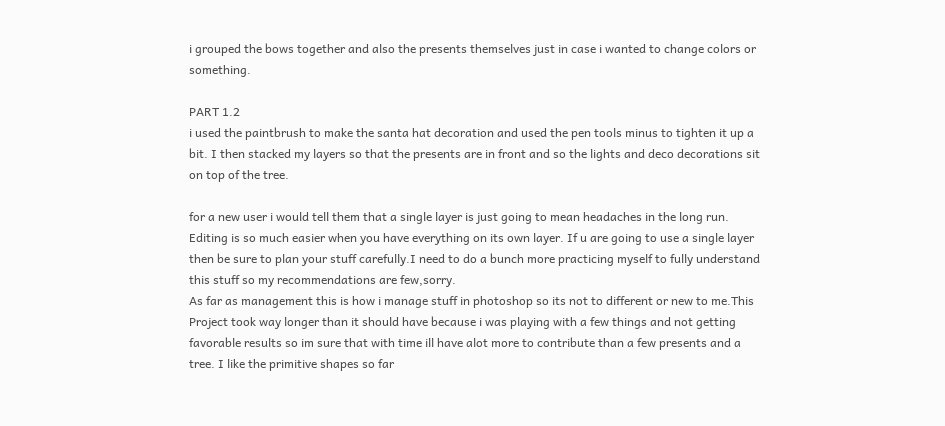i grouped the bows together and also the presents themselves just in case i wanted to change colors or something.

PART 1.2
i used the paintbrush to make the santa hat decoration and used the pen tools minus to tighten it up a bit. I then stacked my layers so that the presents are in front and so the lights and deco decorations sit on top of the tree.

for a new user i would tell them that a single layer is just going to mean headaches in the long run. Editing is so much easier when you have everything on its own layer. If u are going to use a single layer then be sure to plan your stuff carefully.I need to do a bunch more practicing myself to fully understand this stuff so my recommendations are few,sorry.
As far as management this is how i manage stuff in photoshop so its not to different or new to me.This Project took way longer than it should have because i was playing with a few things and not getting favorable results so im sure that with time ill have alot more to contribute than a few presents and a tree. I like the primitive shapes so far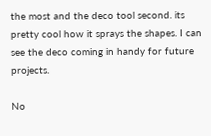the most and the deco tool second. its pretty cool how it sprays the shapes. I can see the deco coming in handy for future projects.

No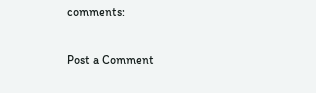comments:

Post a Comment